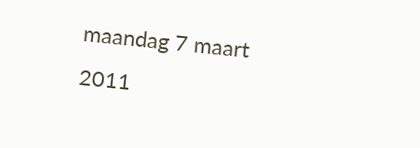maandag 7 maart 2011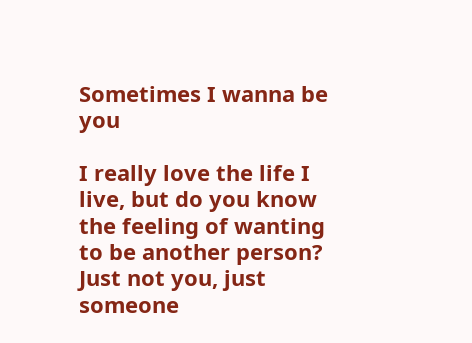Sometimes I wanna be you

I really love the life I live, but do you know the feeling of wanting to be another person? Just not you, just someone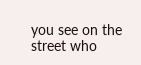you see on the street who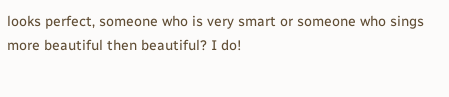looks perfect, someone who is very smart or someone who sings more beautiful then beautiful? I do!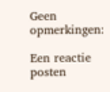Geen opmerkingen:

Een reactie posten